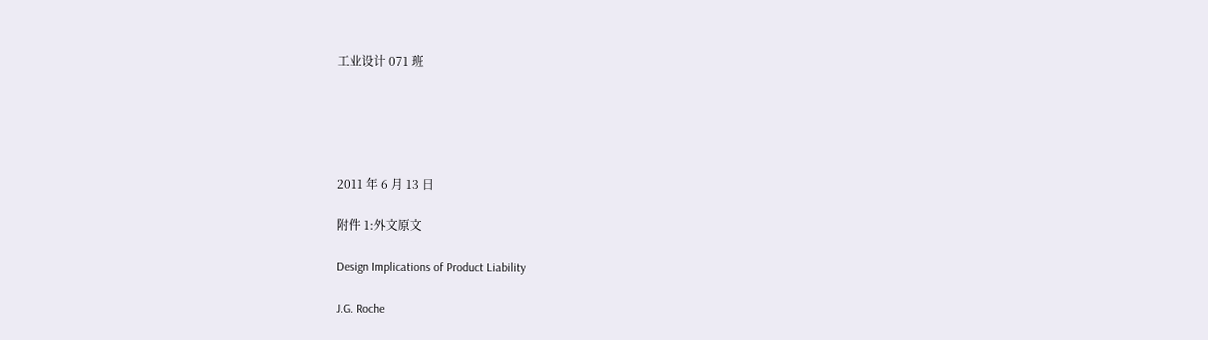工业设计 071 班





2011 年 6 月 13 日

附件 1:外文原文

Design Implications of Product Liability

J.G. Roche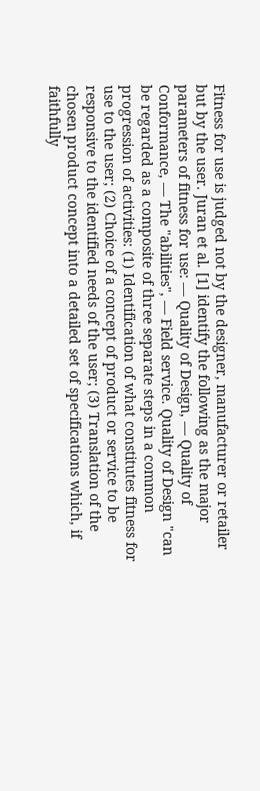Fitness for use is judged not by the designer, manufacturer or retailer but by the user. Juran et al. [1] identify the following as the major parameters of fitness for use: — Quality of Design, — Quality of Conformance, — The "abilities", — Field service. Quality of Design "can be regarded as a composite of three separate steps in a common progression of activities: (1) Identification of what constitutes fitness for use to the user; (2) Choice of a concept of product or service to be responsive to the identified needs of the user; (3) Translation of the chosen product concept into a detailed set of specifications which, if faithfully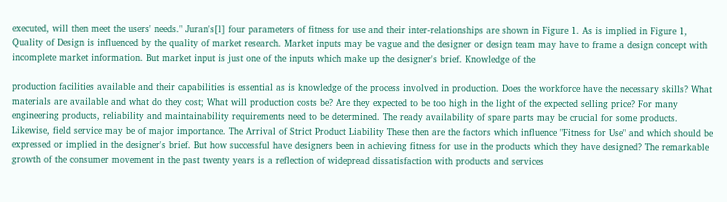executed, will then meet the users' needs." Juran's[l] four parameters of fitness for use and their inter-relationships are shown in Figure 1. As is implied in Figure 1, Quality of Design is influenced by the quality of market research. Market inputs may be vague and the designer or design team may have to frame a design concept with incomplete market information. But market input is just one of the inputs which make up the designer's brief. Knowledge of the

production facilities available and their capabilities is essential as is knowledge of the process involved in production. Does the workforce have the necessary skills? What materials are available and what do they cost; What will production costs be? Are they expected to be too high in the light of the expected selling price? For many engineering products, reliability and maintainability requirements need to be determined. The ready availability of spare parts may be crucial for some products. Likewise, field service may be of major importance. The Arrival of Strict Product Liability These then are the factors which influence "Fitness for Use" and which should be expressed or implied in the designer's brief. But how successful have designers been in achieving fitness for use in the products which they have designed? The remarkable growth of the consumer movement in the past twenty years is a reflection of widepread dissatisfaction with products and services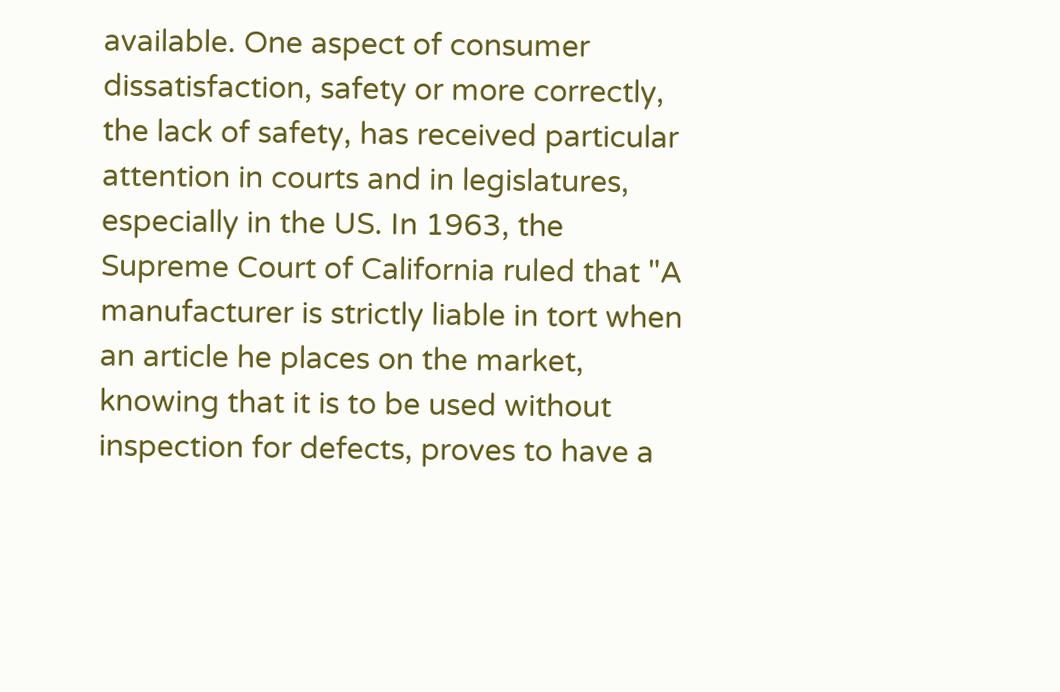available. One aspect of consumer dissatisfaction, safety or more correctly, the lack of safety, has received particular attention in courts and in legislatures, especially in the US. In 1963, the Supreme Court of California ruled that "A manufacturer is strictly liable in tort when an article he places on the market, knowing that it is to be used without inspection for defects, proves to have a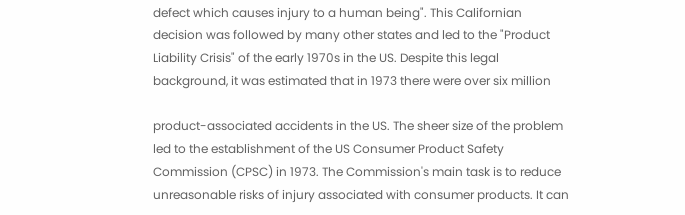defect which causes injury to a human being". This Californian decision was followed by many other states and led to the "Product Liability Crisis" of the early 1970s in the US. Despite this legal background, it was estimated that in 1973 there were over six million

product-associated accidents in the US. The sheer size of the problem led to the establishment of the US Consumer Product Safety Commission (CPSC) in 1973. The Commission's main task is to reduce unreasonable risks of injury associated with consumer products. It can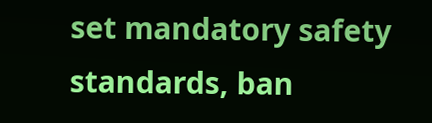set mandatory safety standards, ban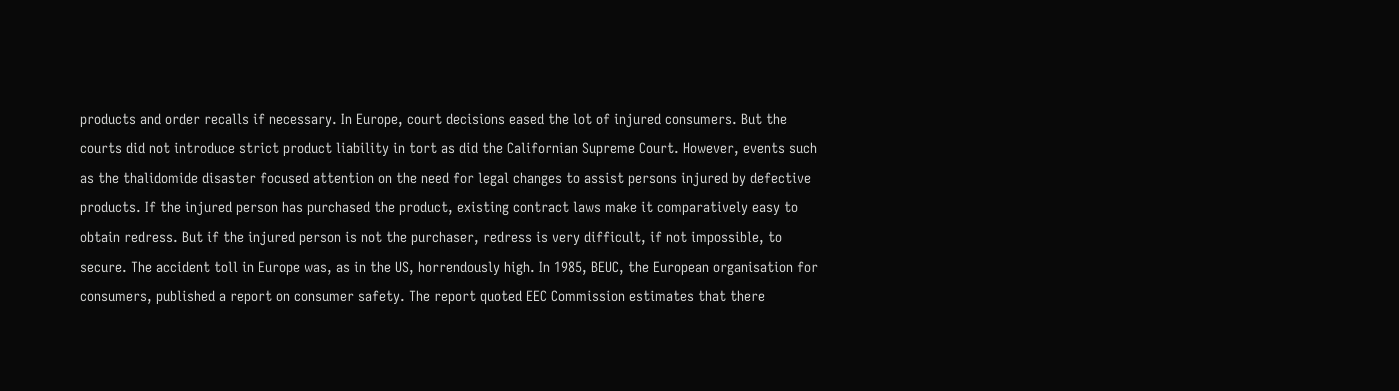products and order recalls if necessary. In Europe, court decisions eased the lot of injured consumers. But the courts did not introduce strict product liability in tort as did the Californian Supreme Court. However, events such as the thalidomide disaster focused attention on the need for legal changes to assist persons injured by defective products. If the injured person has purchased the product, existing contract laws make it comparatively easy to obtain redress. But if the injured person is not the purchaser, redress is very difficult, if not impossible, to secure. The accident toll in Europe was, as in the US, horrendously high. In 1985, BEUC, the European organisation for consumers, published a report on consumer safety. The report quoted EEC Commission estimates that there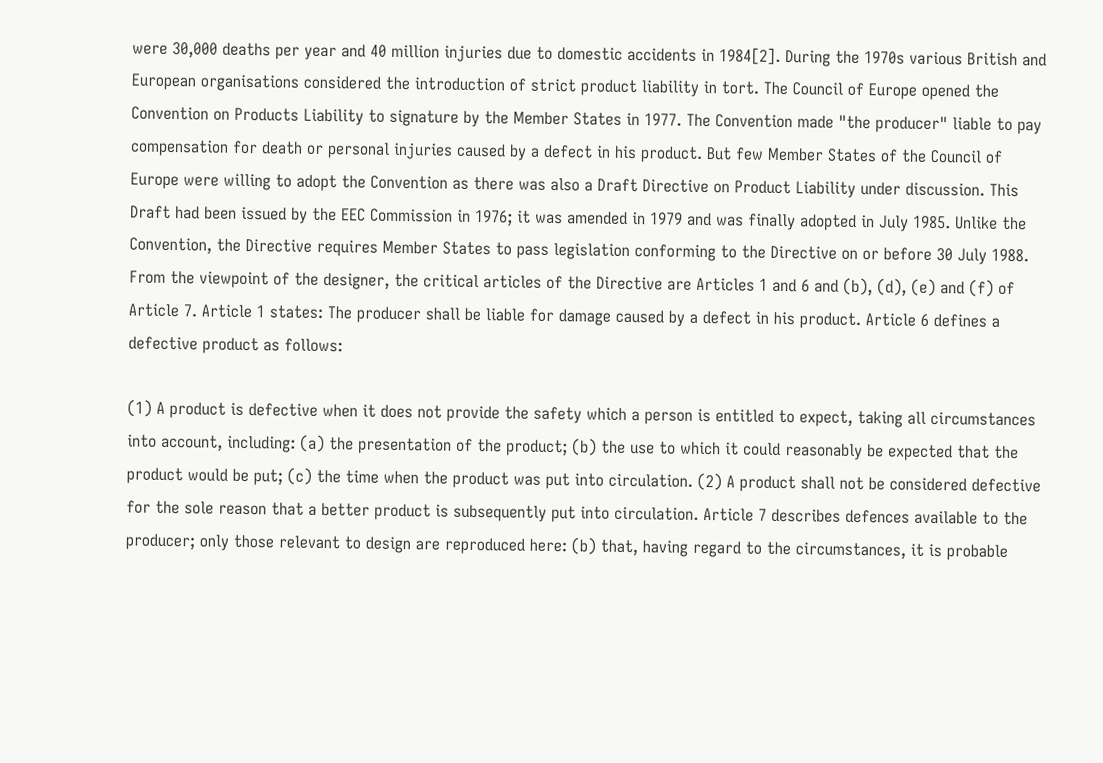were 30,000 deaths per year and 40 million injuries due to domestic accidents in 1984[2]. During the 1970s various British and European organisations considered the introduction of strict product liability in tort. The Council of Europe opened the Convention on Products Liability to signature by the Member States in 1977. The Convention made "the producer" liable to pay compensation for death or personal injuries caused by a defect in his product. But few Member States of the Council of Europe were willing to adopt the Convention as there was also a Draft Directive on Product Liability under discussion. This Draft had been issued by the EEC Commission in 1976; it was amended in 1979 and was finally adopted in July 1985. Unlike the Convention, the Directive requires Member States to pass legislation conforming to the Directive on or before 30 July 1988. From the viewpoint of the designer, the critical articles of the Directive are Articles 1 and 6 and (b), (d), (e) and (f) of Article 7. Article 1 states: The producer shall be liable for damage caused by a defect in his product. Article 6 defines a defective product as follows:

(1) A product is defective when it does not provide the safety which a person is entitled to expect, taking all circumstances into account, including: (a) the presentation of the product; (b) the use to which it could reasonably be expected that the product would be put; (c) the time when the product was put into circulation. (2) A product shall not be considered defective for the sole reason that a better product is subsequently put into circulation. Article 7 describes defences available to the producer; only those relevant to design are reproduced here: (b) that, having regard to the circumstances, it is probable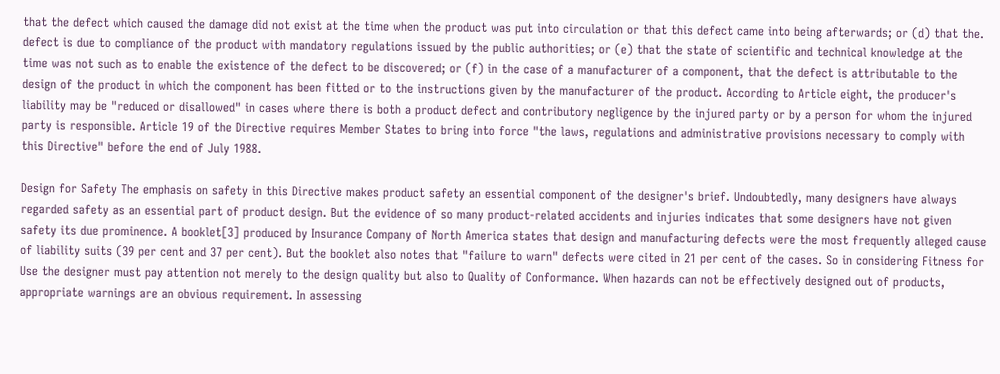that the defect which caused the damage did not exist at the time when the product was put into circulation or that this defect came into being afterwards; or (d) that the. defect is due to compliance of the product with mandatory regulations issued by the public authorities; or (e) that the state of scientific and technical knowledge at the time was not such as to enable the existence of the defect to be discovered; or (f) in the case of a manufacturer of a component, that the defect is attributable to the design of the product in which the component has been fitted or to the instructions given by the manufacturer of the product. According to Article eight, the producer's liability may be "reduced or disallowed" in cases where there is both a product defect and contributory negligence by the injured party or by a person for whom the injured party is responsible. Article 19 of the Directive requires Member States to bring into force "the laws, regulations and administrative provisions necessary to comply with this Directive" before the end of July 1988.

Design for Safety The emphasis on safety in this Directive makes product safety an essential component of the designer's brief. Undoubtedly, many designers have always regarded safety as an essential part of product design. But the evidence of so many product-related accidents and injuries indicates that some designers have not given safety its due prominence. A booklet[3] produced by Insurance Company of North America states that design and manufacturing defects were the most frequently alleged cause of liability suits (39 per cent and 37 per cent). But the booklet also notes that "failure to warn" defects were cited in 21 per cent of the cases. So in considering Fitness for Use the designer must pay attention not merely to the design quality but also to Quality of Conformance. When hazards can not be effectively designed out of products, appropriate warnings are an obvious requirement. In assessing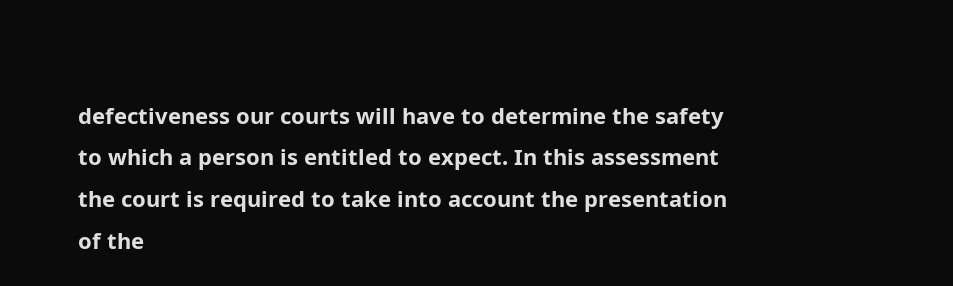defectiveness our courts will have to determine the safety to which a person is entitled to expect. In this assessment the court is required to take into account the presentation of the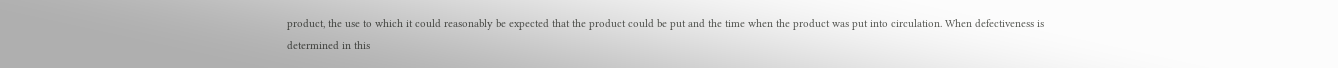product, the use to which it could reasonably be expected that the product could be put and the time when the product was put into circulation. When defectiveness is determined in this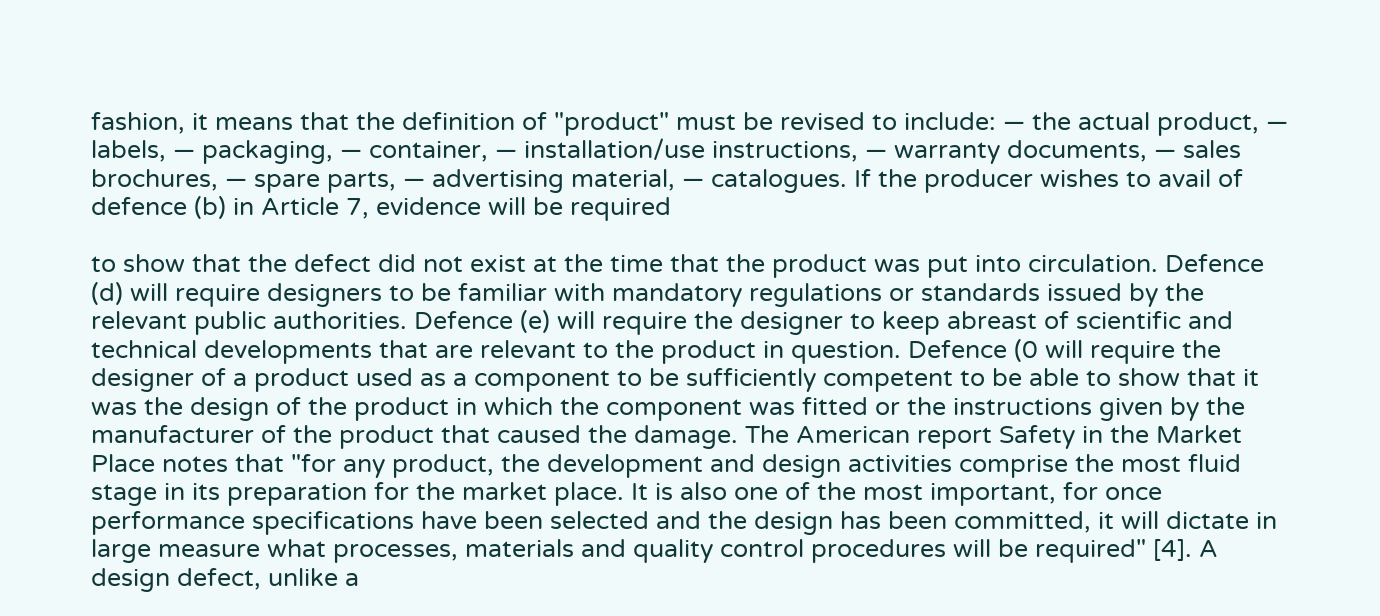fashion, it means that the definition of "product" must be revised to include: — the actual product, — labels, — packaging, — container, — installation/use instructions, — warranty documents, — sales brochures, — spare parts, — advertising material, — catalogues. If the producer wishes to avail of defence (b) in Article 7, evidence will be required

to show that the defect did not exist at the time that the product was put into circulation. Defence (d) will require designers to be familiar with mandatory regulations or standards issued by the relevant public authorities. Defence (e) will require the designer to keep abreast of scientific and technical developments that are relevant to the product in question. Defence (0 will require the designer of a product used as a component to be sufficiently competent to be able to show that it was the design of the product in which the component was fitted or the instructions given by the manufacturer of the product that caused the damage. The American report Safety in the Market Place notes that "for any product, the development and design activities comprise the most fluid stage in its preparation for the market place. It is also one of the most important, for once performance specifications have been selected and the design has been committed, it will dictate in large measure what processes, materials and quality control procedures will be required" [4]. A design defect, unlike a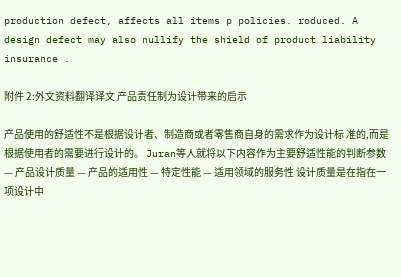production defect, affects all items p policies. roduced. A design defect may also nullify the shield of product liability insurance .

附件 2:外文资料翻译译文 产品责任制为设计带来的启示

产品使用的舒适性不是根据设计者、制造商或者零售商自身的需求作为设计标 准的,而是根据使用者的需要进行设计的。 Juran等人就将以下内容作为主要舒适性能的判断参数 — 产品设计质量 — 产品的适用性 — 特定性能 — 适用领域的服务性 设计质量是在指在一项设计中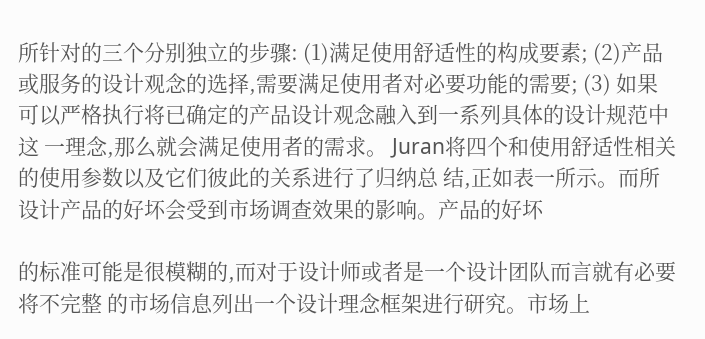所针对的三个分别独立的步骤: (1)满足使用舒适性的构成要素; (2)产品或服务的设计观念的选择,需要满足使用者对必要功能的需要; (3) 如果可以严格执行将已确定的产品设计观念融入到一系列具体的设计规范中这 一理念,那么就会满足使用者的需求。 Juran将四个和使用舒适性相关的使用参数以及它们彼此的关系进行了归纳总 结,正如表一所示。而所设计产品的好坏会受到市场调查效果的影响。产品的好坏

的标准可能是很模糊的,而对于设计师或者是一个设计团队而言就有必要将不完整 的市场信息列出一个设计理念框架进行研究。市场上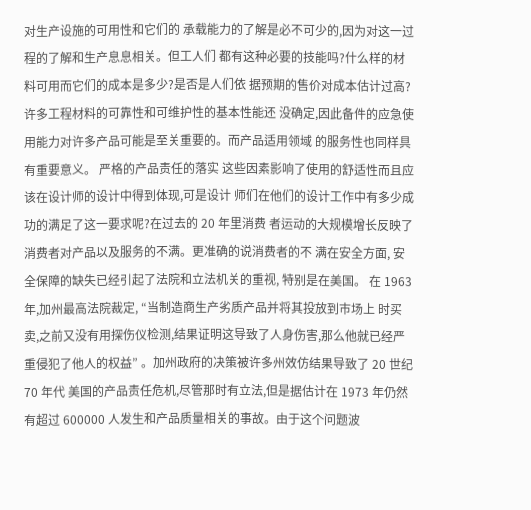对生产设施的可用性和它们的 承载能力的了解是必不可少的,因为对这一过程的了解和生产息息相关。但工人们 都有这种必要的技能吗?什么样的材料可用而它们的成本是多少?是否是人们依 据预期的售价对成本估计过高?许多工程材料的可靠性和可维护性的基本性能还 没确定,因此备件的应急使用能力对许多产品可能是至关重要的。而产品适用领域 的服务性也同样具有重要意义。 严格的产品责任的落实 这些因素影响了使用的舒适性而且应该在设计师的设计中得到体现,可是设计 师们在他们的设计工作中有多少成功的满足了这一要求呢?在过去的 20 年里消费 者运动的大规模增长反映了消费者对产品以及服务的不满。更准确的说消费者的不 满在安全方面, 安全保障的缺失已经引起了法院和立法机关的重视, 特别是在美国。 在 1963 年,加州最高法院裁定, “当制造商生产劣质产品并将其投放到市场上 时买卖,之前又没有用探伤仪检测,结果证明这导致了人身伤害,那么他就已经严 重侵犯了他人的权益” 。加州政府的决策被许多州效仿结果导致了 20 世纪 70 年代 美国的产品责任危机,尽管那时有立法,但是据估计在 1973 年仍然有超过 600000 人发生和产品质量相关的事故。由于这个问题波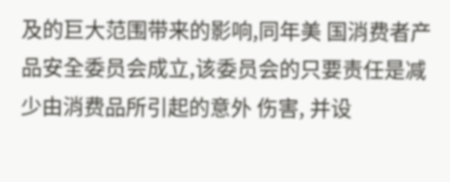及的巨大范围带来的影响,同年美 国消费者产品安全委员会成立,该委员会的只要责任是减少由消费品所引起的意外 伤害, 并设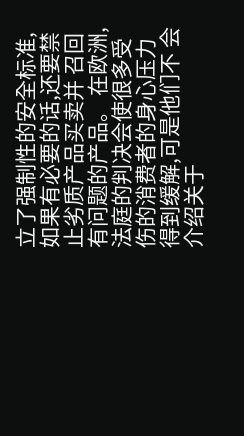立了强制性的安全标准,如果有必要的话,还要禁止劣质产品买卖并 召回有问题的产品。 在欧洲,法庭的判决会使很多受伤的消费者的身心压力得到缓解,可是他们不 会介绍关于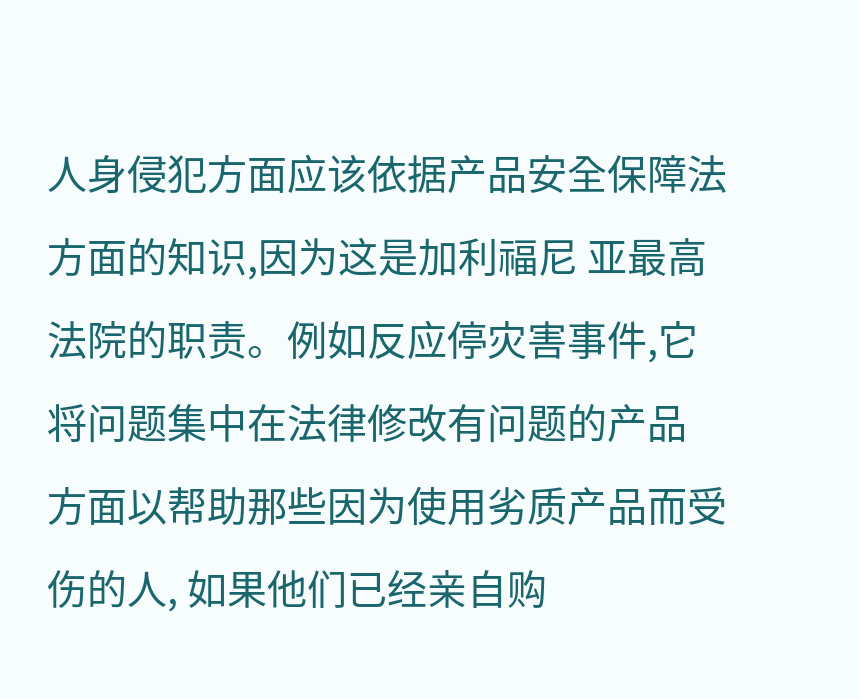人身侵犯方面应该依据产品安全保障法方面的知识,因为这是加利福尼 亚最高法院的职责。例如反应停灾害事件,它将问题集中在法律修改有问题的产品 方面以帮助那些因为使用劣质产品而受伤的人, 如果他们已经亲自购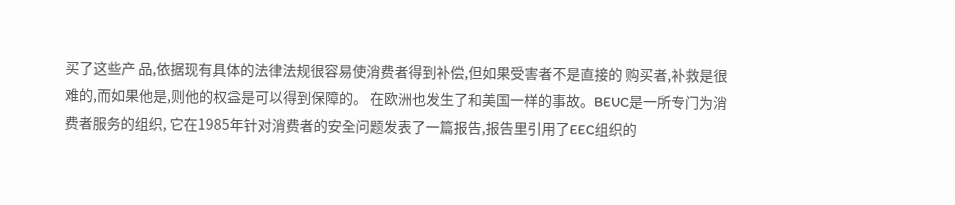买了这些产 品,依据现有具体的法律法规很容易使消费者得到补偿,但如果受害者不是直接的 购买者,补救是很难的,而如果他是,则他的权益是可以得到保障的。 在欧洲也发生了和美国一样的事故。BEUC是一所专门为消费者服务的组织, 它在1985年针对消费者的安全问题发表了一篇报告,报告里引用了EEC组织的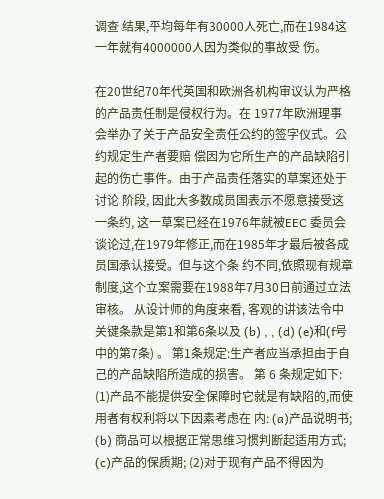调查 结果,平均每年有30000人死亡,而在1984这一年就有4000000人因为类似的事故受 伤。

在20世纪70年代英国和欧洲各机构审议认为严格的产品责任制是侵权行为。在 1977年欧洲理事会举办了关于产品安全责任公约的签字仪式。公约规定生产者要赔 偿因为它所生产的产品缺陷引起的伤亡事件。由于产品责任落实的草案还处于讨论 阶段, 因此大多数成员国表示不愿意接受这一条约, 这一草案已经在1976年就被EEC 委员会谈论过,在1979年修正,而在1985年才最后被各成员国承认接受。但与这个条 约不同,依照现有规章制度,这个立案需要在1988年7月30日前通过立法审核。 从设计师的角度来看, 客观的讲该法令中关键条款是第1和第6条以及 (b) , , (d) (e)和(f号中的第7条) 。 第1条规定:生产者应当承担由于自己的产品缺陷所造成的损害。 第 6 条规定如下: (1)产品不能提供安全保障时它就是有缺陷的,而使用者有权利将以下因素考虑在 内: (a)产品说明书; (b) 商品可以根据正常思维习惯判断起适用方式; (c)产品的保质期; (2)对于现有产品不得因为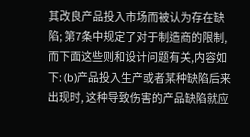其改良产品投入市场而被认为存在缺陷; 第7条中规定了对于制造商的限制,而下面这些则和设计问题有关,内容如下: (b)产品投入生产或者某种缺陷后来出现时, 这种导致伤害的产品缺陷就应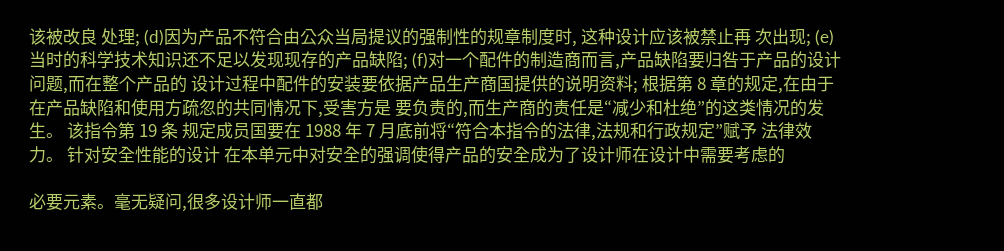该被改良 处理; (d)因为产品不符合由公众当局提议的强制性的规章制度时, 这种设计应该被禁止再 次出现; (e)当时的科学技术知识还不足以发现现存的产品缺陷; (f)对一个配件的制造商而言,产品缺陷要归咎于产品的设计问题,而在整个产品的 设计过程中配件的安装要依据产品生产商国提供的说明资料; 根据第 8 章的规定,在由于在产品缺陷和使用方疏忽的共同情况下,受害方是 要负责的,而生产商的责任是“减少和杜绝”的这类情况的发生。 该指令第 19 条 规定成员国要在 1988 年 7 月底前将“符合本指令的法律,法规和行政规定”赋予 法律效力。 针对安全性能的设计 在本单元中对安全的强调使得产品的安全成为了设计师在设计中需要考虑的

必要元素。毫无疑问,很多设计师一直都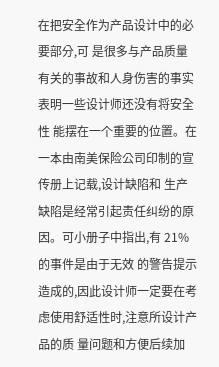在把安全作为产品设计中的必要部分,可 是很多与产品质量有关的事故和人身伤害的事实表明一些设计师还没有将安全性 能摆在一个重要的位置。在一本由南美保险公司印制的宣传册上记载,设计缺陷和 生产缺陷是经常引起责任纠纷的原因。可小册子中指出,有 21%的事件是由于无效 的警告提示造成的,因此设计师一定要在考虑使用舒适性时,注意所设计产品的质 量问题和方便后续加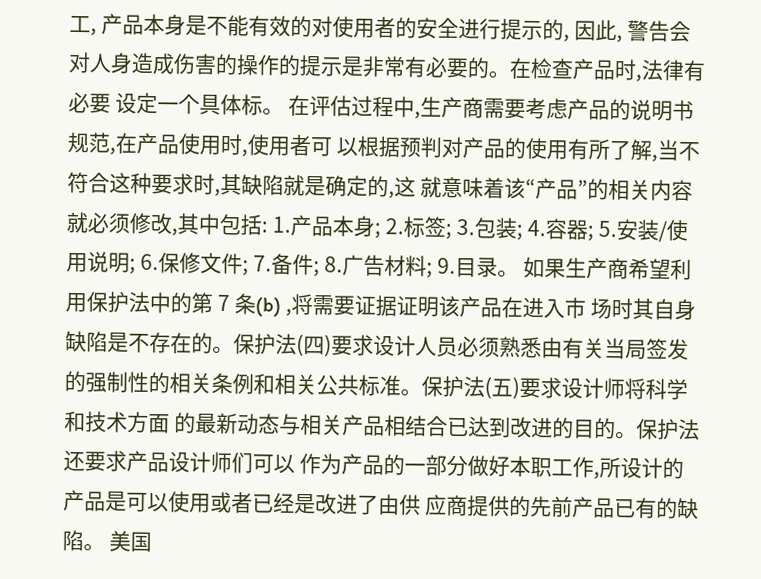工, 产品本身是不能有效的对使用者的安全进行提示的, 因此, 警告会对人身造成伤害的操作的提示是非常有必要的。在检查产品时,法律有必要 设定一个具体标。 在评估过程中,生产商需要考虑产品的说明书规范,在产品使用时,使用者可 以根据预判对产品的使用有所了解,当不符合这种要求时,其缺陷就是确定的,这 就意味着该“产品”的相关内容就必须修改,其中包括: 1.产品本身; 2.标签; 3.包装; 4.容器; 5.安装/使用说明; 6.保修文件; 7.备件; 8.广告材料; 9.目录。 如果生产商希望利用保护法中的第 7 条(b) ,将需要证据证明该产品在进入市 场时其自身缺陷是不存在的。保护法(四)要求设计人员必须熟悉由有关当局签发 的强制性的相关条例和相关公共标准。保护法(五)要求设计师将科学和技术方面 的最新动态与相关产品相结合已达到改进的目的。保护法还要求产品设计师们可以 作为产品的一部分做好本职工作,所设计的产品是可以使用或者已经是改进了由供 应商提供的先前产品已有的缺陷。 美国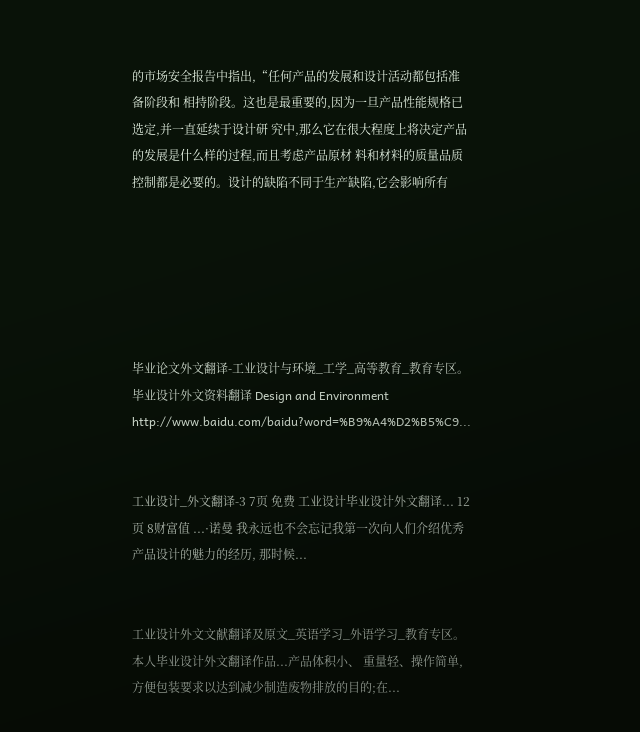的市场安全报告中指出,“任何产品的发展和设计活动都包括准备阶段和 相持阶段。这也是最重要的,因为一旦产品性能规格已选定,并一直延续于设计研 究中,那么它在很大程度上将决定产品的发展是什么样的过程,而且考虑产品原材 料和材料的质量品质控制都是必要的。设计的缺陷不同于生产缺陷,它会影响所有






毕业论文外文翻译-工业设计与环境_工学_高等教育_教育专区。毕业设计外文资料翻译 Design and Environment http://www.baidu.com/baidu?word=%B9%A4%D2%B5%C9...


工业设计_外文翻译-3 7页 免费 工业设计毕业设计外文翻译... 12页 8财富值 ...·诺曼 我永远也不会忘记我第一次向人们介绍优秀产品设计的魅力的经历, 那时候...


工业设计外文文献翻译及原文_英语学习_外语学习_教育专区。本人毕业设计外文翻译作品...产品体积小、 重量轻、操作简单,方便包装要求以达到减少制造废物排放的目的;在...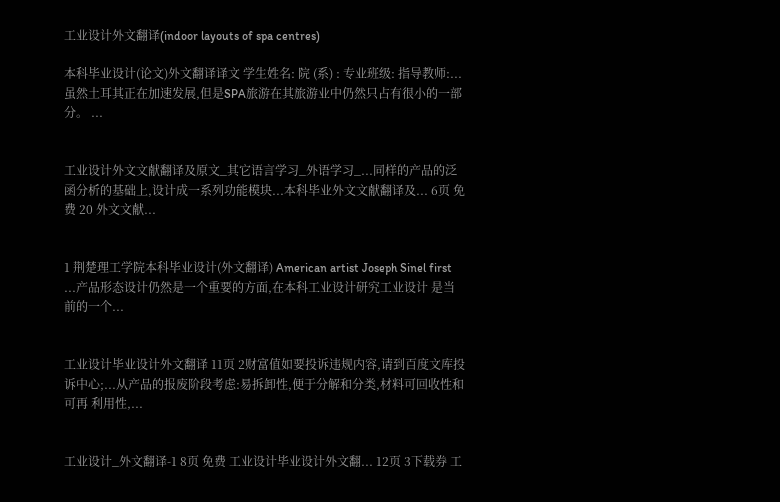工业设计外文翻译(indoor layouts of spa centres)

本科毕业设计(论文)外文翻译译文 学生姓名: 院 (系) : 专业班级: 指导教师:...虽然土耳其正在加速发展,但是SPA旅游在其旅游业中仍然只占有很小的一部分。 ...


工业设计外文文献翻译及原文_其它语言学习_外语学习_...同样的产品的泛函分析的基础上,设计成一系列功能模块...本科毕业外文文献翻译及... 6页 免费 20 外文文献...


1 荆楚理工学院本科毕业设计(外文翻译) American artist Joseph Sinel first ...产品形态设计仍然是一个重要的方面,在本科工业设计研究工业设计 是当前的一个...


工业设计毕业设计外文翻译 11页 2财富值如要投诉违规内容,请到百度文库投诉中心;...从产品的报废阶段考虑:易拆卸性,便于分解和分类,材料可回收性和可再 利用性,...


工业设计_外文翻译-1 8页 免费 工业设计毕业设计外文翻... 12页 3下载券 工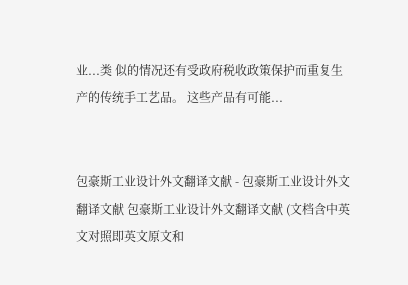业...类 似的情况还有受政府税收政策保护而重复生产的传统手工艺品。 这些产品有可能...


包豪斯工业设计外文翻译文献 - 包豪斯工业设计外文翻译文献 包豪斯工业设计外文翻译文献 (文档含中英文对照即英文原文和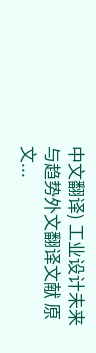中文翻译) 工业设计未来与趋势外文翻译文献 原文...